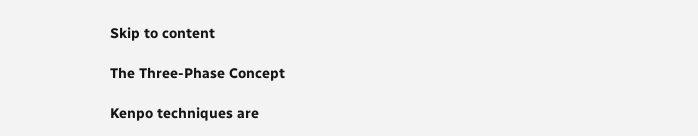Skip to content

The Three-Phase Concept

Kenpo techniques are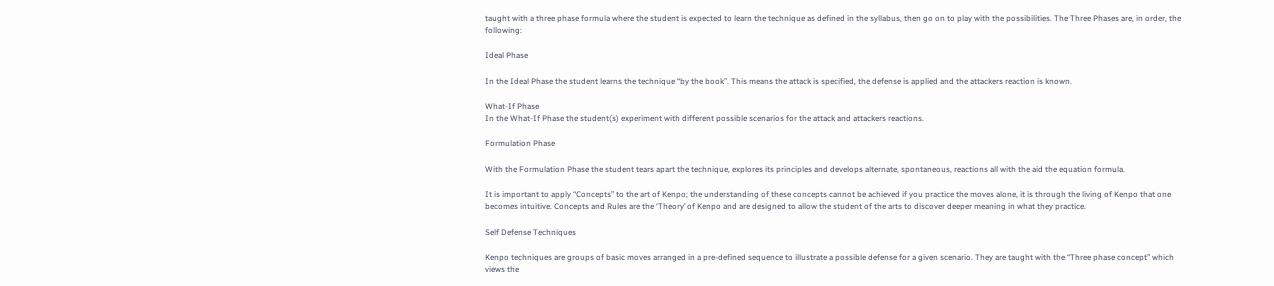taught with a three phase formula where the student is expected to learn the technique as defined in the syllabus, then go on to play with the possibilities. The Three Phases are, in order, the following:

Ideal Phase

In the Ideal Phase the student learns the technique “by the book”. This means the attack is specified, the defense is applied and the attackers reaction is known.

What-If Phase
In the What-If Phase the student(s) experiment with different possible scenarios for the attack and attackers reactions.

Formulation Phase

With the Formulation Phase the student tears apart the technique, explores its principles and develops alternate, spontaneous, reactions all with the aid the equation formula.

It is important to apply “Concepts” to the art of Kenpo; the understanding of these concepts cannot be achieved if you practice the moves alone, it is through the living of Kenpo that one becomes intuitive. Concepts and Rules are the ‘Theory’ of Kenpo and are designed to allow the student of the arts to discover deeper meaning in what they practice.

Self Defense Techniques

Kenpo techniques are groups of basic moves arranged in a pre-defined sequence to illustrate a possible defense for a given scenario. They are taught with the “Three phase concept” which views the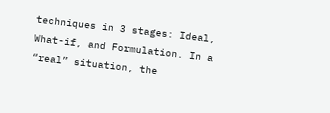techniques in 3 stages: Ideal, What-if, and Formulation. In a “real” situation, the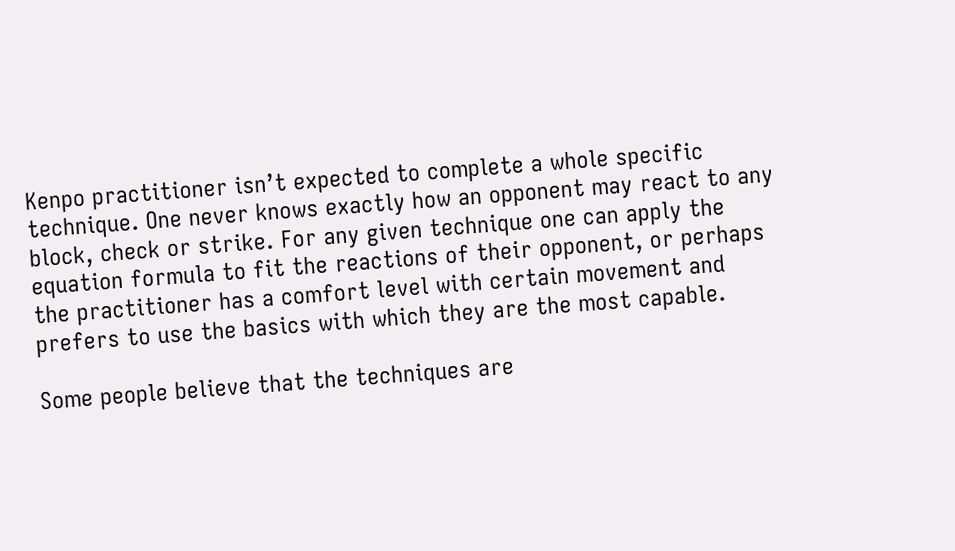Kenpo practitioner isn’t expected to complete a whole specific technique. One never knows exactly how an opponent may react to any block, check or strike. For any given technique one can apply the equation formula to fit the reactions of their opponent, or perhaps the practitioner has a comfort level with certain movement and prefers to use the basics with which they are the most capable.

Some people believe that the techniques are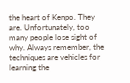the heart of Kenpo. They are. Unfortunately, too many people lose sight of why. Always remember, the techniques are vehicles for learning the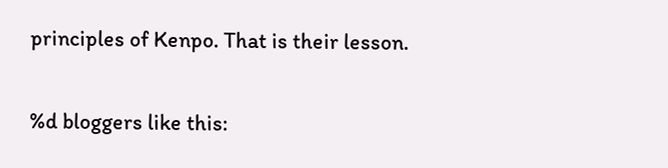principles of Kenpo. That is their lesson.

%d bloggers like this: